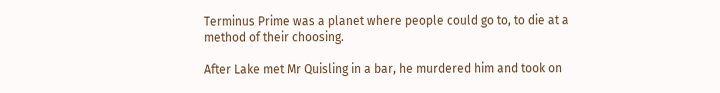Terminus Prime was a planet where people could go to, to die at a method of their choosing.

After Lake met Mr Quisling in a bar, he murdered him and took on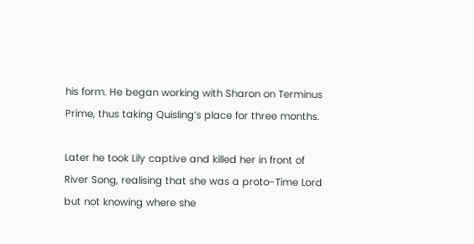his form. He began working with Sharon on Terminus Prime, thus taking Quisling’s place for three months.

Later he took Lily captive and killed her in front of River Song, realising that she was a proto-Time Lord but not knowing where she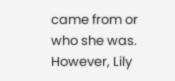came from or who she was. However, Lily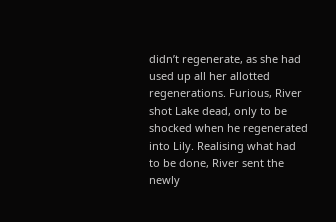didn’t regenerate, as she had used up all her allotted regenerations. Furious, River shot Lake dead, only to be shocked when he regenerated into Lily. Realising what had to be done, River sent the newly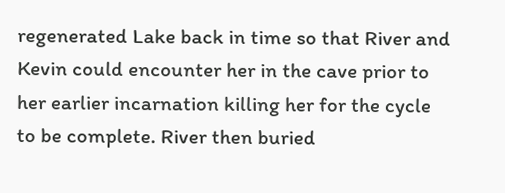regenerated Lake back in time so that River and Kevin could encounter her in the cave prior to her earlier incarnation killing her for the cycle to be complete. River then buried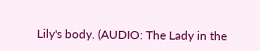Lily's body. (AUDIO: The Lady in the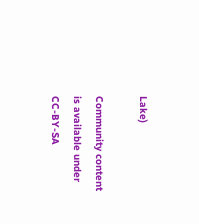Lake)

Community content is available under CC-BY-SA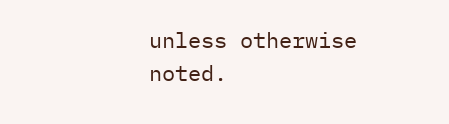unless otherwise noted.